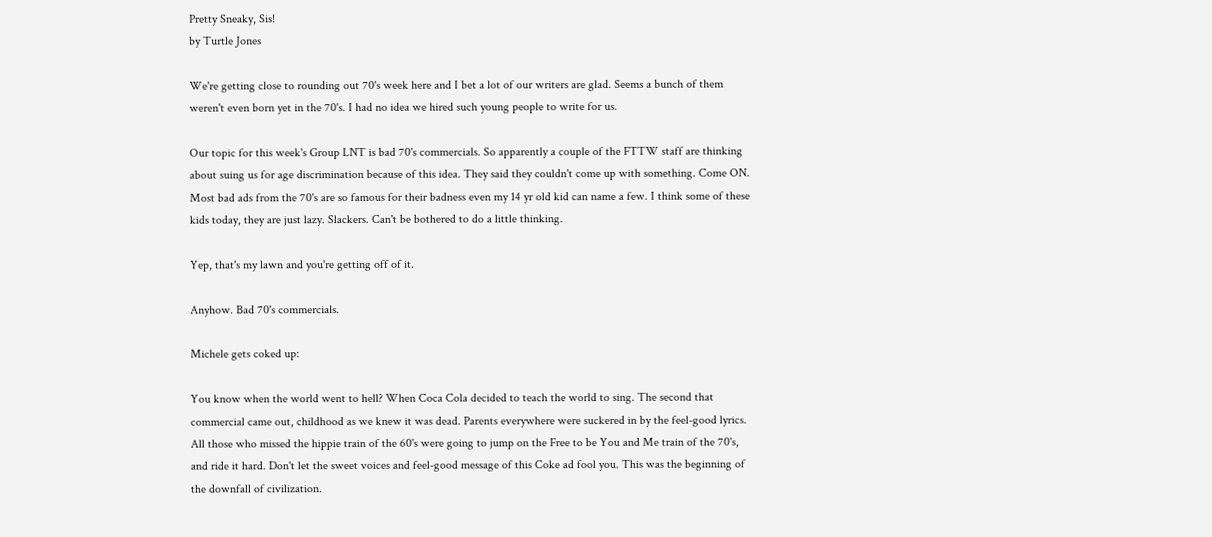Pretty Sneaky, Sis!
by Turtle Jones

We're getting close to rounding out 70's week here and I bet a lot of our writers are glad. Seems a bunch of them weren't even born yet in the 70's. I had no idea we hired such young people to write for us.

Our topic for this week's Group LNT is bad 70's commercials. So apparently a couple of the FTTW staff are thinking about suing us for age discrimination because of this idea. They said they couldn't come up with something. Come ON. Most bad ads from the 70's are so famous for their badness even my 14 yr old kid can name a few. I think some of these kids today, they are just lazy. Slackers. Can't be bothered to do a little thinking.

Yep, that's my lawn and you're getting off of it.

Anyhow. Bad 70's commercials.

Michele gets coked up:

You know when the world went to hell? When Coca Cola decided to teach the world to sing. The second that commercial came out, childhood as we knew it was dead. Parents everywhere were suckered in by the feel-good lyrics. All those who missed the hippie train of the 60's were going to jump on the Free to be You and Me train of the 70's, and ride it hard. Don't let the sweet voices and feel-good message of this Coke ad fool you. This was the beginning of the downfall of civilization.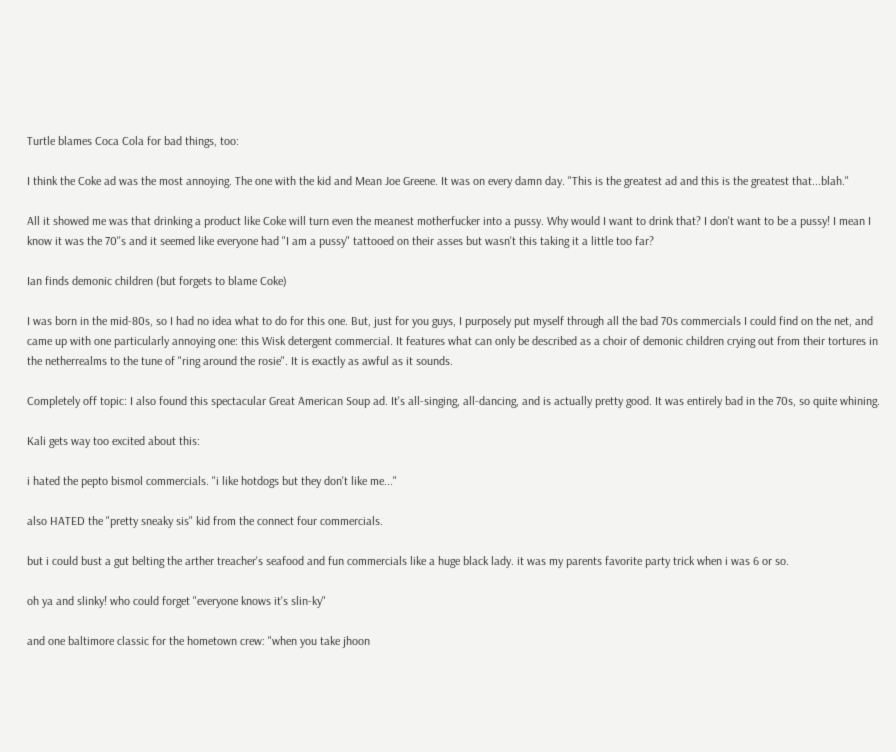Turtle blames Coca Cola for bad things, too:

I think the Coke ad was the most annoying. The one with the kid and Mean Joe Greene. It was on every damn day. "This is the greatest ad and this is the greatest that...blah."

All it showed me was that drinking a product like Coke will turn even the meanest motherfucker into a pussy. Why would I want to drink that? I don't want to be a pussy! I mean I know it was the 70''s and it seemed like everyone had "I am a pussy" tattooed on their asses but wasn't this taking it a little too far?

Ian finds demonic children (but forgets to blame Coke)

I was born in the mid-80s, so I had no idea what to do for this one. But, just for you guys, I purposely put myself through all the bad 70s commercials I could find on the net, and came up with one particularly annoying one: this Wisk detergent commercial. It features what can only be described as a choir of demonic children crying out from their tortures in the netherrealms to the tune of "ring around the rosie". It is exactly as awful as it sounds.

Completely off topic: I also found this spectacular Great American Soup ad. It's all-singing, all-dancing, and is actually pretty good. It was entirely bad in the 70s, so quite whining.

Kali gets way too excited about this:

i hated the pepto bismol commercials. "i like hotdogs but they don't like me..."

also HATED the "pretty sneaky sis" kid from the connect four commercials.

but i could bust a gut belting the arther treacher's seafood and fun commercials like a huge black lady. it was my parents favorite party trick when i was 6 or so.

oh ya and slinky! who could forget "everyone knows it's slin-ky"

and one baltimore classic for the hometown crew: "when you take jhoon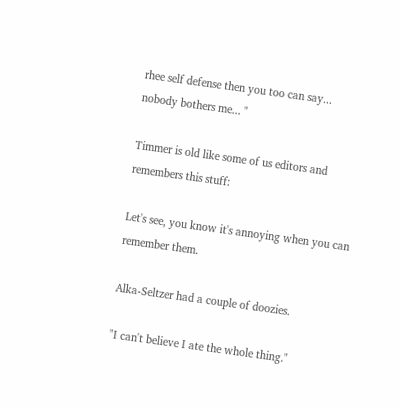rhee self defense then you too can say... nobody bothers me... "

Timmer is old like some of us editors and remembers this stuff:

Let's see, you know it's annoying when you can remember them.

Alka-Seltzer had a couple of doozies.

"I can't believe I ate the whole thing."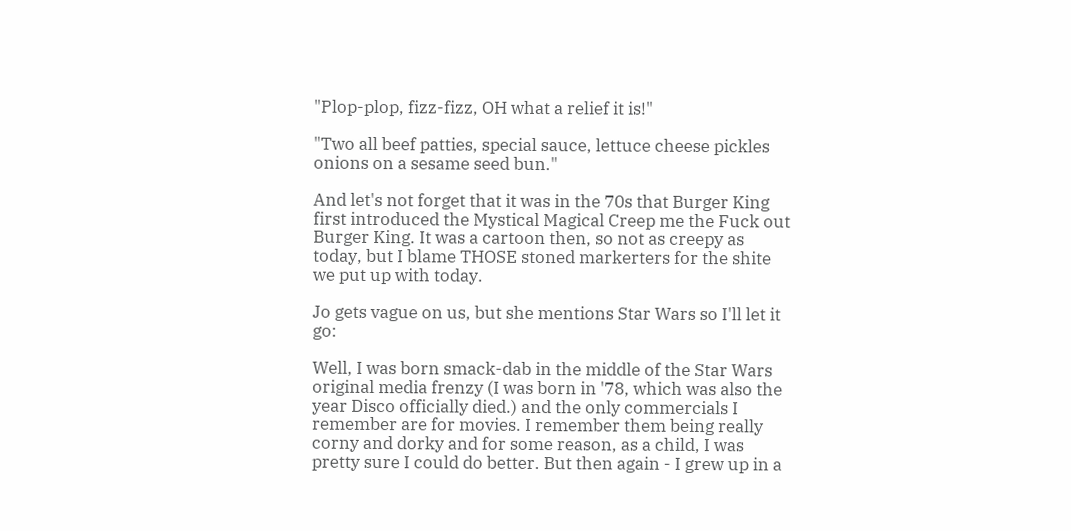"Plop-plop, fizz-fizz, OH what a relief it is!"

"Two all beef patties, special sauce, lettuce cheese pickles onions on a sesame seed bun."

And let's not forget that it was in the 70s that Burger King first introduced the Mystical Magical Creep me the Fuck out Burger King. It was a cartoon then, so not as creepy as today, but I blame THOSE stoned markerters for the shite we put up with today.

Jo gets vague on us, but she mentions Star Wars so I'll let it go:

Well, I was born smack-dab in the middle of the Star Wars original media frenzy (I was born in '78, which was also the year Disco officially died.) and the only commercials I remember are for movies. I remember them being really corny and dorky and for some reason, as a child, I was pretty sure I could do better. But then again - I grew up in a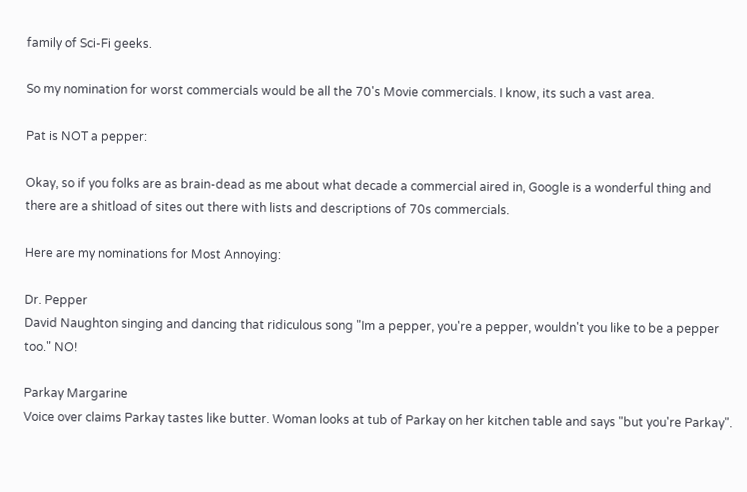family of Sci-Fi geeks.

So my nomination for worst commercials would be all the 70's Movie commercials. I know, its such a vast area.

Pat is NOT a pepper:

Okay, so if you folks are as brain-dead as me about what decade a commercial aired in, Google is a wonderful thing and there are a shitload of sites out there with lists and descriptions of 70s commercials.

Here are my nominations for Most Annoying:

Dr. Pepper
David Naughton singing and dancing that ridiculous song "Im a pepper, you're a pepper, wouldn't you like to be a pepper too." NO!

Parkay Margarine
Voice over claims Parkay tastes like butter. Woman looks at tub of Parkay on her kitchen table and says "but you're Parkay".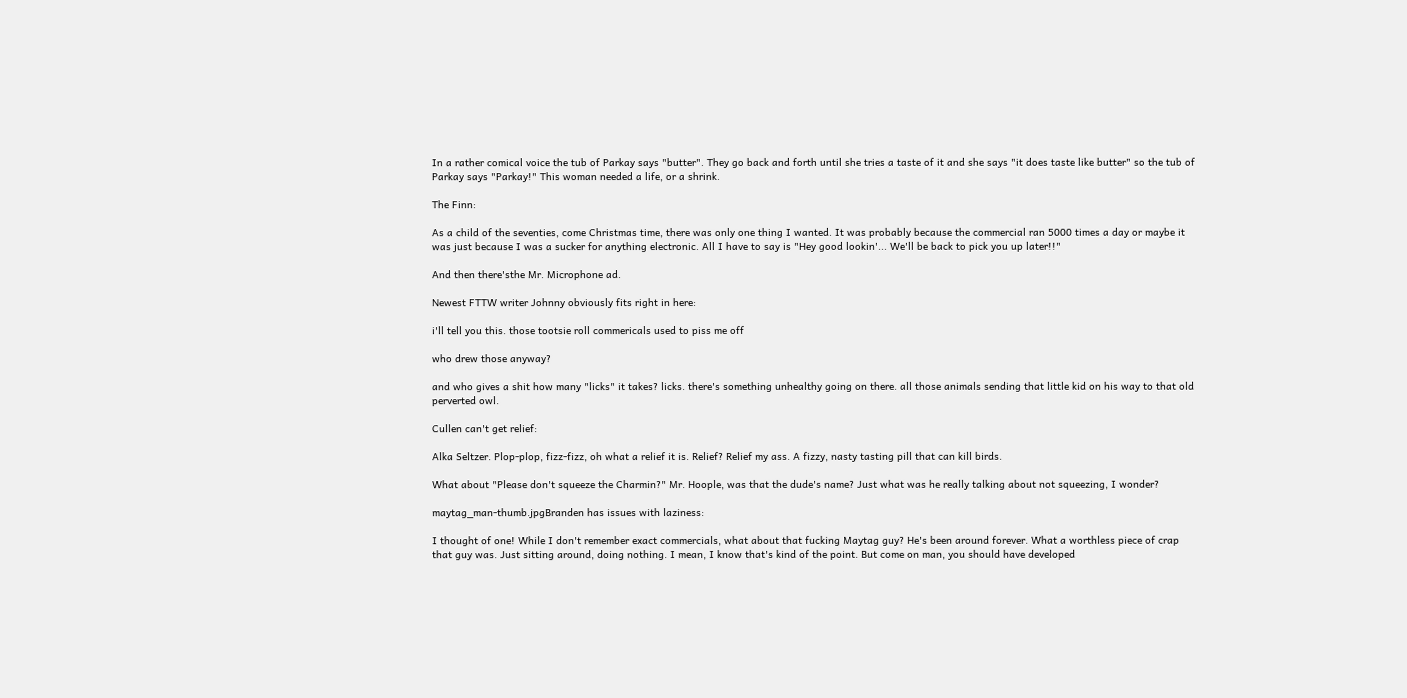In a rather comical voice the tub of Parkay says "butter". They go back and forth until she tries a taste of it and she says "it does taste like butter" so the tub of Parkay says "Parkay!" This woman needed a life, or a shrink.

The Finn:

As a child of the seventies, come Christmas time, there was only one thing I wanted. It was probably because the commercial ran 5000 times a day or maybe it was just because I was a sucker for anything electronic. All I have to say is "Hey good lookin'... We'll be back to pick you up later!!"

And then there'sthe Mr. Microphone ad.

Newest FTTW writer Johnny obviously fits right in here:

i'll tell you this. those tootsie roll commericals used to piss me off

who drew those anyway?

and who gives a shit how many "licks" it takes? licks. there's something unhealthy going on there. all those animals sending that little kid on his way to that old perverted owl.

Cullen can't get relief:

Alka Seltzer. Plop-plop, fizz-fizz, oh what a relief it is. Relief? Relief my ass. A fizzy, nasty tasting pill that can kill birds.

What about "Please don't squeeze the Charmin?" Mr. Hoople, was that the dude's name? Just what was he really talking about not squeezing, I wonder?

maytag_man-thumb.jpgBranden has issues with laziness:

I thought of one! While I don't remember exact commercials, what about that fucking Maytag guy? He's been around forever. What a worthless piece of crap that guy was. Just sitting around, doing nothing. I mean, I know that's kind of the point. But come on man, you should have developed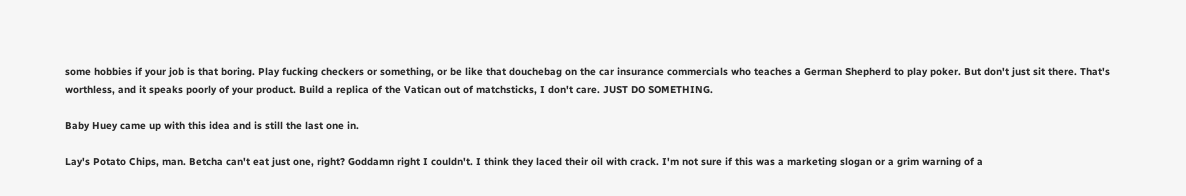some hobbies if your job is that boring. Play fucking checkers or something, or be like that douchebag on the car insurance commercials who teaches a German Shepherd to play poker. But don't just sit there. That's worthless, and it speaks poorly of your product. Build a replica of the Vatican out of matchsticks, I don't care. JUST DO SOMETHING.

Baby Huey came up with this idea and is still the last one in.

Lay's Potato Chips, man. Betcha can't eat just one, right? Goddamn right I couldn't. I think they laced their oil with crack. I'm not sure if this was a marketing slogan or a grim warning of a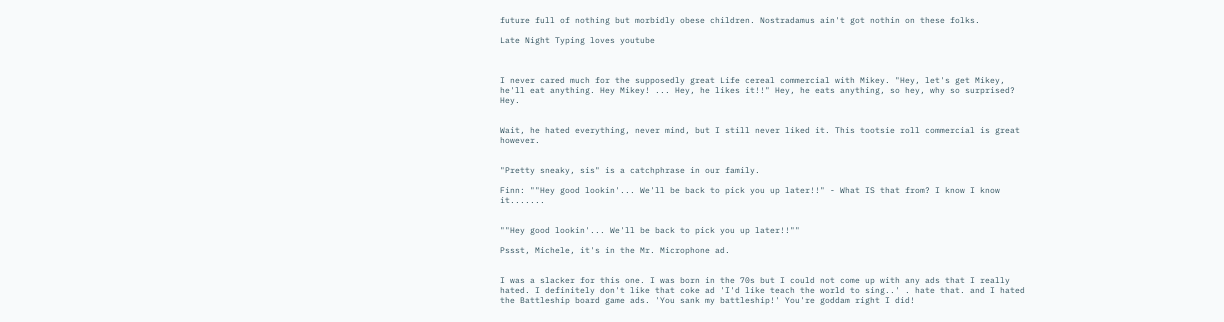future full of nothing but morbidly obese children. Nostradamus ain't got nothin on these folks.

Late Night Typing loves youtube



I never cared much for the supposedly great Life cereal commercial with Mikey. "Hey, let's get Mikey, he'll eat anything. Hey Mikey! ... Hey, he likes it!!" Hey, he eats anything, so hey, why so surprised? Hey.


Wait, he hated everything, never mind, but I still never liked it. This tootsie roll commercial is great however.


"Pretty sneaky, sis" is a catchphrase in our family.

Finn: ""Hey good lookin'... We'll be back to pick you up later!!" - What IS that from? I know I know it.......


""Hey good lookin'... We'll be back to pick you up later!!""

Pssst, Michele, it's in the Mr. Microphone ad.


I was a slacker for this one. I was born in the 70s but I could not come up with any ads that I really hated. I definitely don't like that coke ad 'I'd like teach the world to sing..' . hate that. and I hated the Battleship board game ads. 'You sank my battleship!' You're goddam right I did!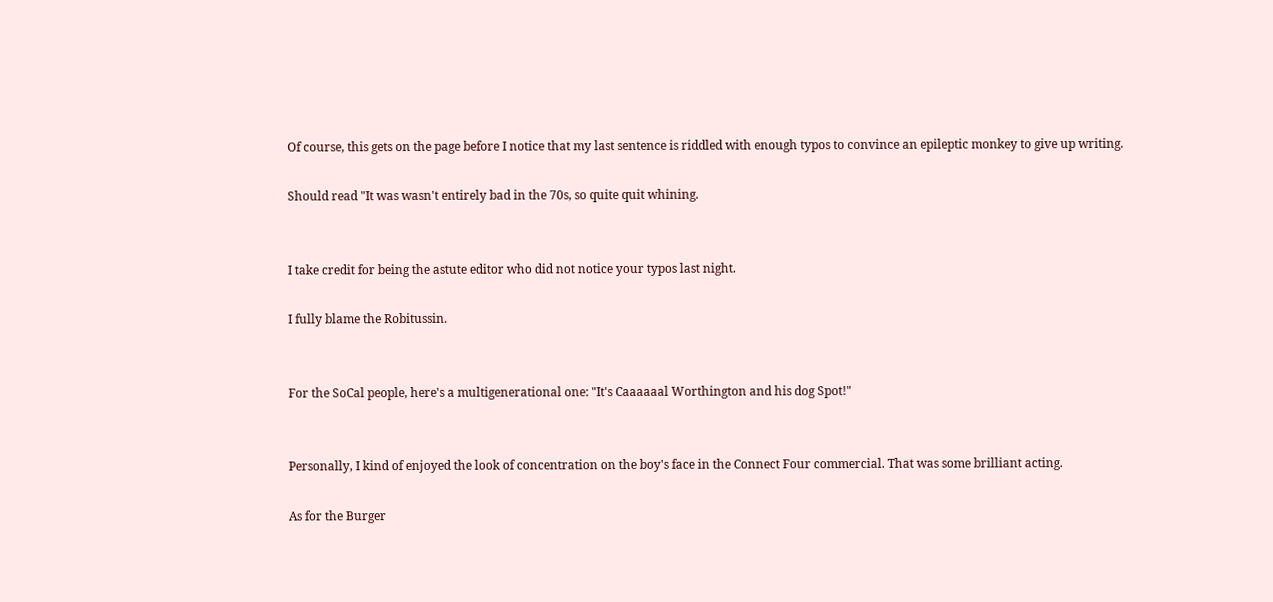Of course, this gets on the page before I notice that my last sentence is riddled with enough typos to convince an epileptic monkey to give up writing.

Should read "It was wasn't entirely bad in the 70s, so quite quit whining.


I take credit for being the astute editor who did not notice your typos last night.

I fully blame the Robitussin.


For the SoCal people, here's a multigenerational one: "It's Caaaaaal Worthington and his dog Spot!"


Personally, I kind of enjoyed the look of concentration on the boy's face in the Connect Four commercial. That was some brilliant acting.

As for the Burger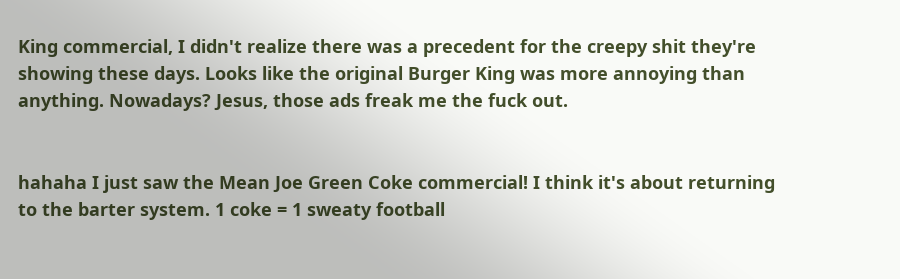King commercial, I didn't realize there was a precedent for the creepy shit they're showing these days. Looks like the original Burger King was more annoying than anything. Nowadays? Jesus, those ads freak me the fuck out.


hahaha I just saw the Mean Joe Green Coke commercial! I think it's about returning to the barter system. 1 coke = 1 sweaty football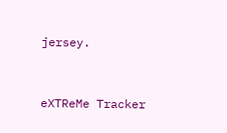jersey.


eXTReMe Tracker